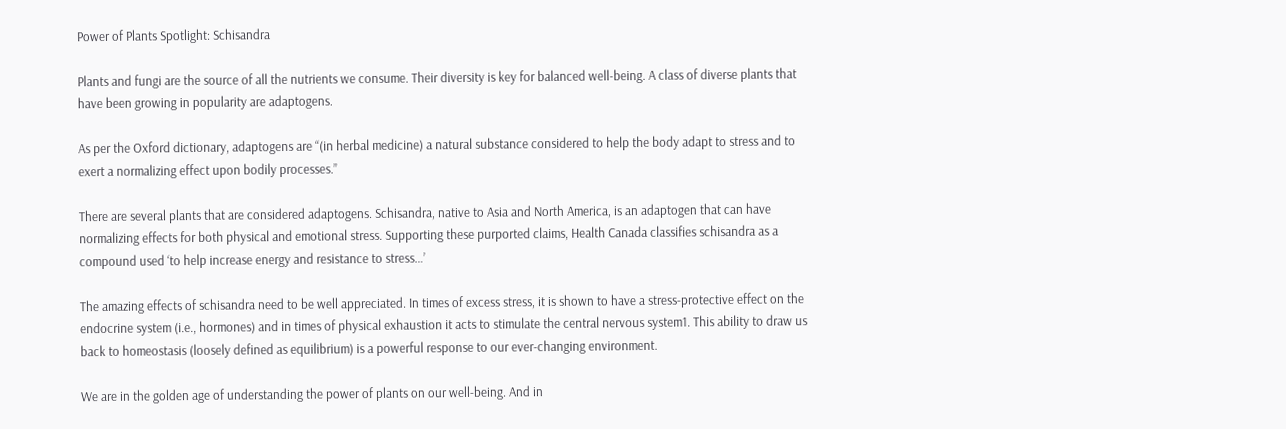Power of Plants Spotlight: Schisandra

Plants and fungi are the source of all the nutrients we consume. Their diversity is key for balanced well-being. A class of diverse plants that have been growing in popularity are adaptogens.

As per the Oxford dictionary, adaptogens are “(in herbal medicine) a natural substance considered to help the body adapt to stress and to exert a normalizing effect upon bodily processes.”

There are several plants that are considered adaptogens. Schisandra, native to Asia and North America, is an adaptogen that can have normalizing effects for both physical and emotional stress. Supporting these purported claims, Health Canada classifies schisandra as a compound used ‘to help increase energy and resistance to stress…’

The amazing effects of schisandra need to be well appreciated. In times of excess stress, it is shown to have a stress-protective effect on the endocrine system (i.e., hormones) and in times of physical exhaustion it acts to stimulate the central nervous system1. This ability to draw us back to homeostasis (loosely defined as equilibrium) is a powerful response to our ever-changing environment.

We are in the golden age of understanding the power of plants on our well-being. And in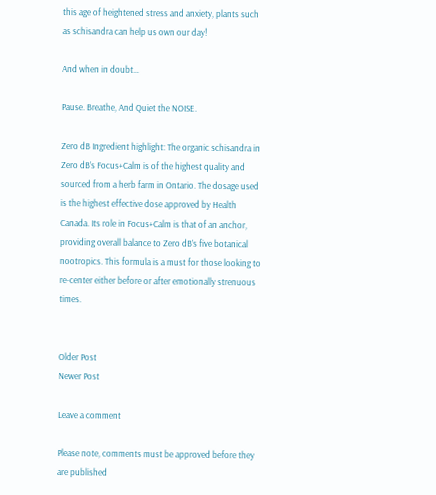this age of heightened stress and anxiety, plants such as schisandra can help us own our day!

And when in doubt…

Pause. Breathe, And Quiet the NOISE.

Zero dB Ingredient highlight: The organic schisandra in Zero dB’s Focus+Calm is of the highest quality and sourced from a herb farm in Ontario. The dosage used is the highest effective dose approved by Health Canada. Its role in Focus+Calm is that of an anchor, providing overall balance to Zero dB’s five botanical nootropics. This formula is a must for those looking to re-center either before or after emotionally strenuous times.


Older Post
Newer Post

Leave a comment

Please note, comments must be approved before they are published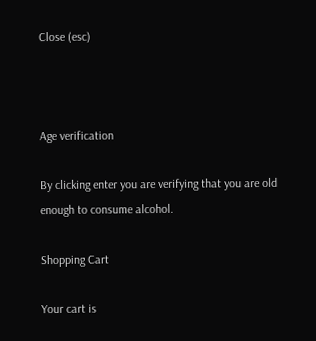Close (esc)



Age verification

By clicking enter you are verifying that you are old enough to consume alcohol.

Shopping Cart

Your cart is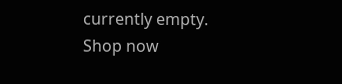currently empty.
Shop now